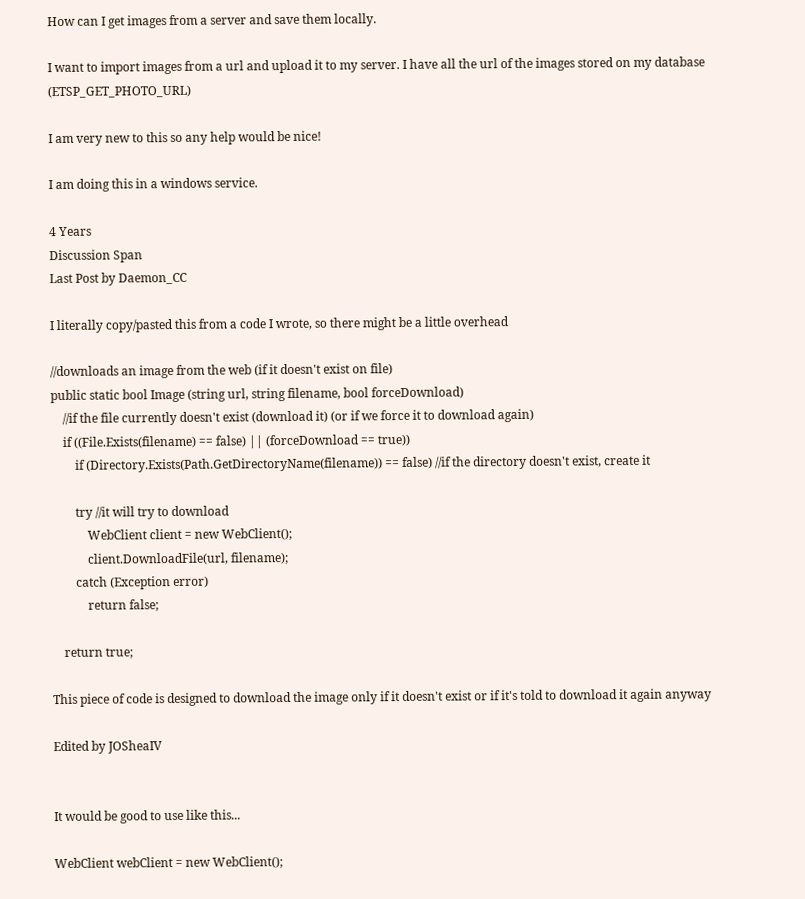How can I get images from a server and save them locally.

I want to import images from a url and upload it to my server. I have all the url of the images stored on my database (ETSP_GET_PHOTO_URL)

I am very new to this so any help would be nice!

I am doing this in a windows service.

4 Years
Discussion Span
Last Post by Daemon_CC

I literally copy/pasted this from a code I wrote, so there might be a little overhead

//downloads an image from the web (if it doesn't exist on file)
public static bool Image (string url, string filename, bool forceDownload)
    //if the file currently doesn't exist (download it) (or if we force it to download again)
    if ((File.Exists(filename) == false) || (forceDownload == true))
        if (Directory.Exists(Path.GetDirectoryName(filename)) == false) //if the directory doesn't exist, create it

        try //it will try to download
            WebClient client = new WebClient();
            client.DownloadFile(url, filename);
        catch (Exception error)
            return false;

    return true;

This piece of code is designed to download the image only if it doesn't exist or if it's told to download it again anyway

Edited by JOSheaIV


It would be good to use like this...

WebClient webClient = new WebClient();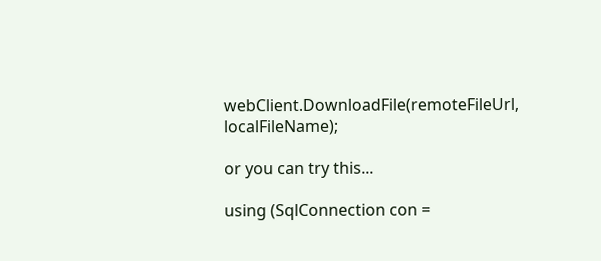webClient.DownloadFile(remoteFileUrl, localFileName);

or you can try this...

using (SqlConnection con =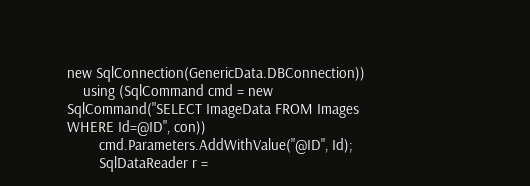new SqlConnection(GenericData.DBConnection))
    using (SqlCommand cmd = new SqlCommand("SELECT ImageData FROM Images WHERE Id=@ID", con))
        cmd.Parameters.AddWithValue("@ID", Id);
        SqlDataReader r =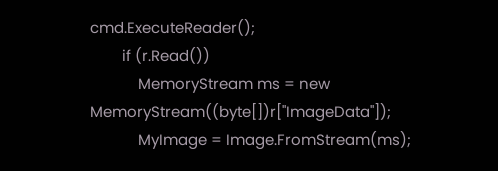cmd.ExecuteReader();
        if (r.Read())
            MemoryStream ms = new MemoryStream((byte[])r["ImageData"]);
            MyImage = Image.FromStream(ms);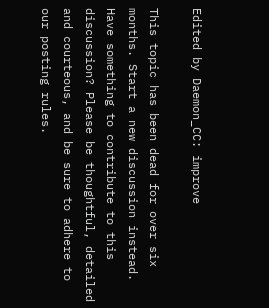Edited by Daemon_CC: improve

This topic has been dead for over six months. Start a new discussion instead.
Have something to contribute to this discussion? Please be thoughtful, detailed and courteous, and be sure to adhere to our posting rules.